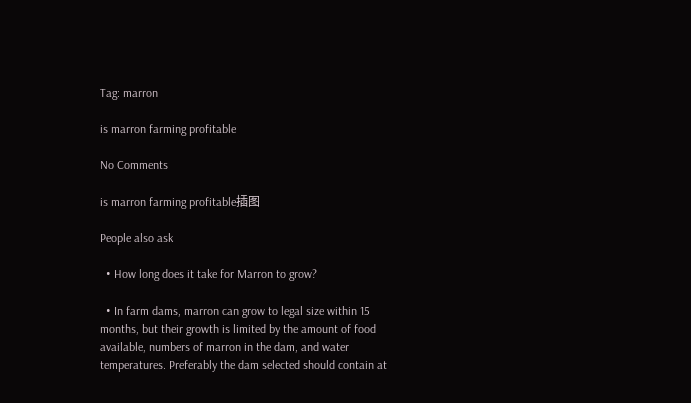Tag: marron

is marron farming profitable

No Comments

is marron farming profitable插图

People also ask

  • How long does it take for Marron to grow?

  • In farm dams, marron can grow to legal size within 15 months, but their growth is limited by the amount of food available, numbers of marron in the dam, and water temperatures. Preferably the dam selected should contain at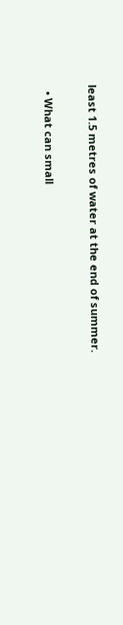least 1.5 metres of water at the end of summer.

  • What can small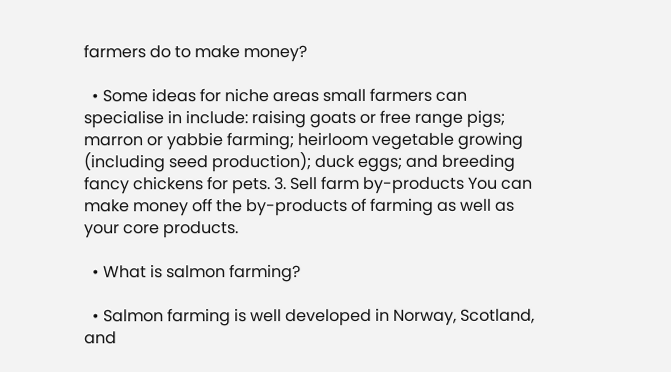farmers do to make money?

  • Some ideas for niche areas small farmers can specialise in include: raising goats or free range pigs; marron or yabbie farming; heirloom vegetable growing (including seed production); duck eggs; and breeding fancy chickens for pets. 3. Sell farm by-products You can make money off the by-products of farming as well as your core products.

  • What is salmon farming?

  • Salmon farming is well developed in Norway, Scotland, and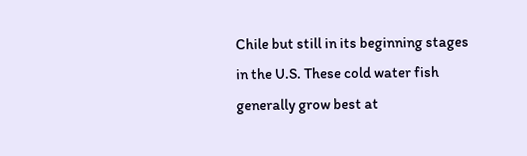Chile but still in its beginning stages in the U.S. These cold water fish generally grow best at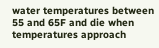water temperatures between 55 and 65F and die when temperatures approach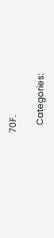70F.

    Categories: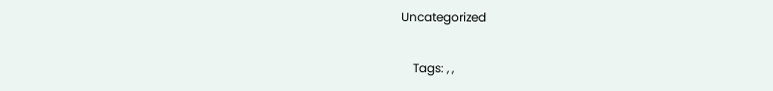Uncategorized

    Tags: , ,